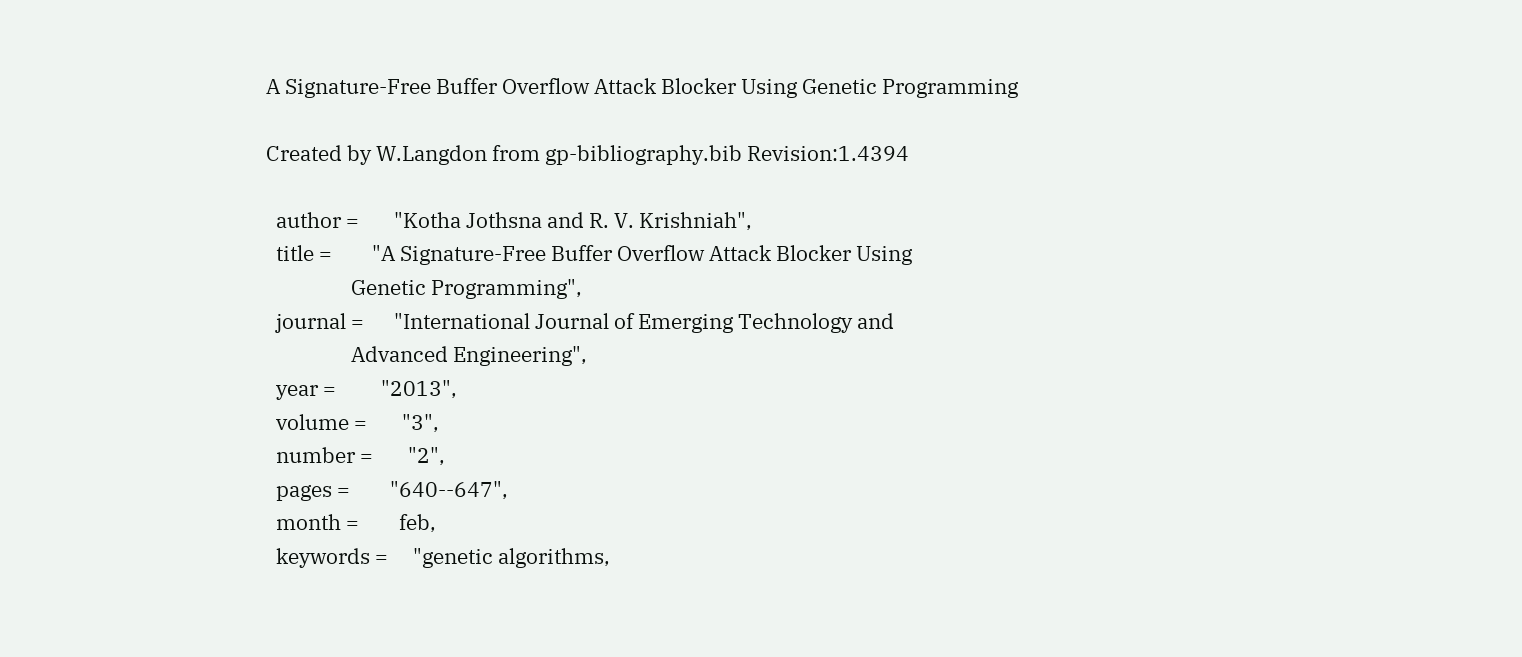A Signature-Free Buffer Overflow Attack Blocker Using Genetic Programming

Created by W.Langdon from gp-bibliography.bib Revision:1.4394

  author =       "Kotha Jothsna and R. V. Krishniah",
  title =        "A Signature-Free Buffer Overflow Attack Blocker Using
                 Genetic Programming",
  journal =      "International Journal of Emerging Technology and
                 Advanced Engineering",
  year =         "2013",
  volume =       "3",
  number =       "2",
  pages =        "640--647",
  month =        feb,
  keywords =     "genetic algorithms,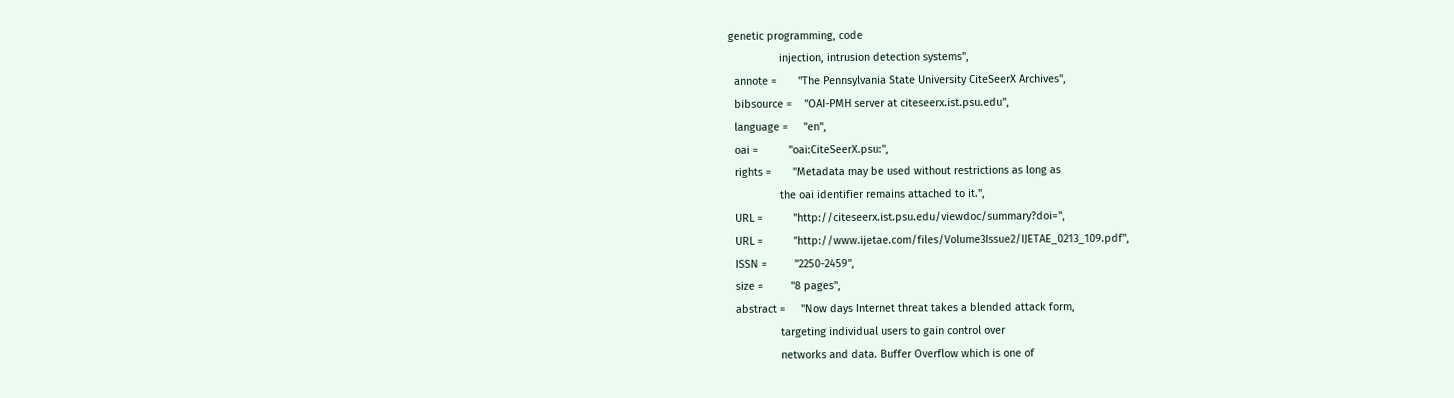genetic programming, code
                 injection, intrusion detection systems",
  annote =       "The Pennsylvania State University CiteSeerX Archives",
  bibsource =    "OAI-PMH server at citeseerx.ist.psu.edu",
  language =     "en",
  oai =          "oai:CiteSeerX.psu:",
  rights =       "Metadata may be used without restrictions as long as
                 the oai identifier remains attached to it.",
  URL =          "http://citeseerx.ist.psu.edu/viewdoc/summary?doi=",
  URL =          "http://www.ijetae.com/files/Volume3Issue2/IJETAE_0213_109.pdf",
  ISSN =         "2250-2459",
  size =         "8 pages",
  abstract =     "Now days Internet threat takes a blended attack form,
                 targeting individual users to gain control over
                 networks and data. Buffer Overflow which is one of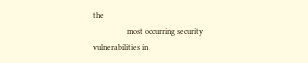the
                 most occurring security vulnerabilities in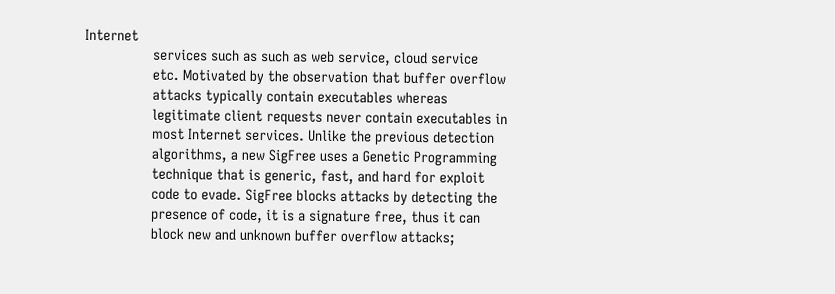Internet
                 services such as such as web service, cloud service
                 etc. Motivated by the observation that buffer overflow
                 attacks typically contain executables whereas
                 legitimate client requests never contain executables in
                 most Internet services. Unlike the previous detection
                 algorithms, a new SigFree uses a Genetic Programming
                 technique that is generic, fast, and hard for exploit
                 code to evade. SigFree blocks attacks by detecting the
                 presence of code, it is a signature free, thus it can
                 block new and unknown buffer overflow attacks;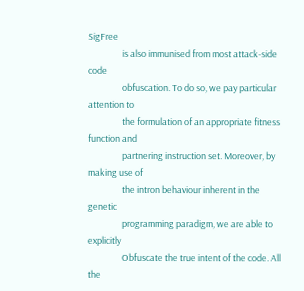SigFree
                 is also immunised from most attack-side code
                 obfuscation. To do so, we pay particular attention to
                 the formulation of an appropriate fitness function and
                 partnering instruction set. Moreover, by making use of
                 the intron behaviour inherent in the genetic
                 programming paradigm, we are able to explicitly
                 Obfuscate the true intent of the code. All the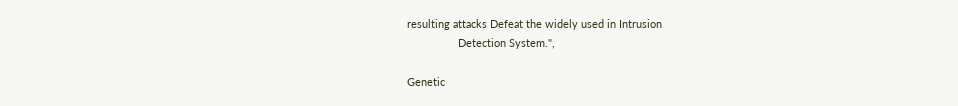resulting attacks Defeat the widely used in Intrusion
                 Detection System.",

Genetic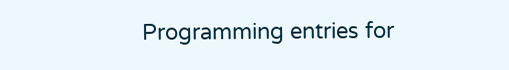Programming entries for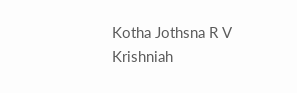Kotha Jothsna R V Krishniah